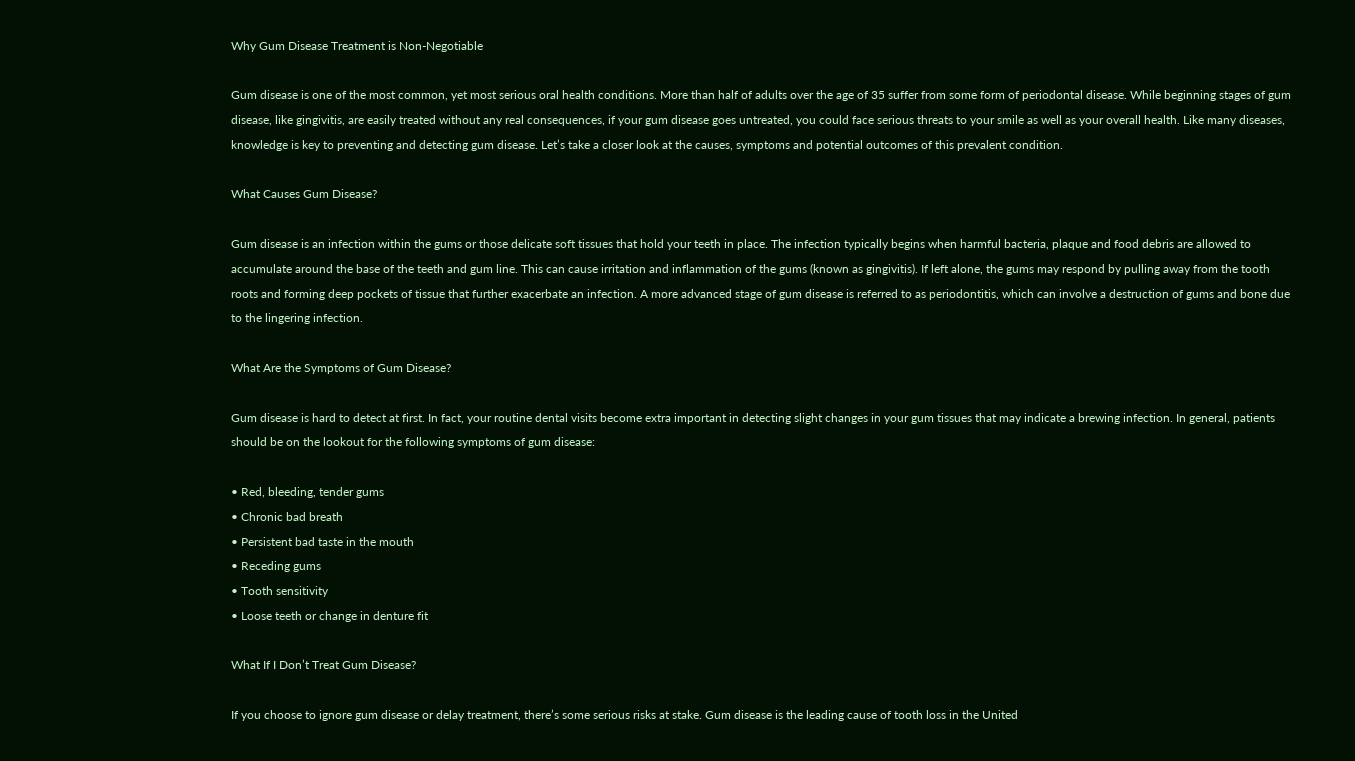Why Gum Disease Treatment is Non-Negotiable

Gum disease is one of the most common, yet most serious oral health conditions. More than half of adults over the age of 35 suffer from some form of periodontal disease. While beginning stages of gum disease, like gingivitis, are easily treated without any real consequences, if your gum disease goes untreated, you could face serious threats to your smile as well as your overall health. Like many diseases, knowledge is key to preventing and detecting gum disease. Let’s take a closer look at the causes, symptoms and potential outcomes of this prevalent condition.

What Causes Gum Disease?

Gum disease is an infection within the gums or those delicate soft tissues that hold your teeth in place. The infection typically begins when harmful bacteria, plaque and food debris are allowed to accumulate around the base of the teeth and gum line. This can cause irritation and inflammation of the gums (known as gingivitis). If left alone, the gums may respond by pulling away from the tooth roots and forming deep pockets of tissue that further exacerbate an infection. A more advanced stage of gum disease is referred to as periodontitis, which can involve a destruction of gums and bone due to the lingering infection.

What Are the Symptoms of Gum Disease?

Gum disease is hard to detect at first. In fact, your routine dental visits become extra important in detecting slight changes in your gum tissues that may indicate a brewing infection. In general, patients should be on the lookout for the following symptoms of gum disease:

• Red, bleeding, tender gums
• Chronic bad breath
• Persistent bad taste in the mouth
• Receding gums
• Tooth sensitivity
• Loose teeth or change in denture fit

What If I Don’t Treat Gum Disease?

If you choose to ignore gum disease or delay treatment, there’s some serious risks at stake. Gum disease is the leading cause of tooth loss in the United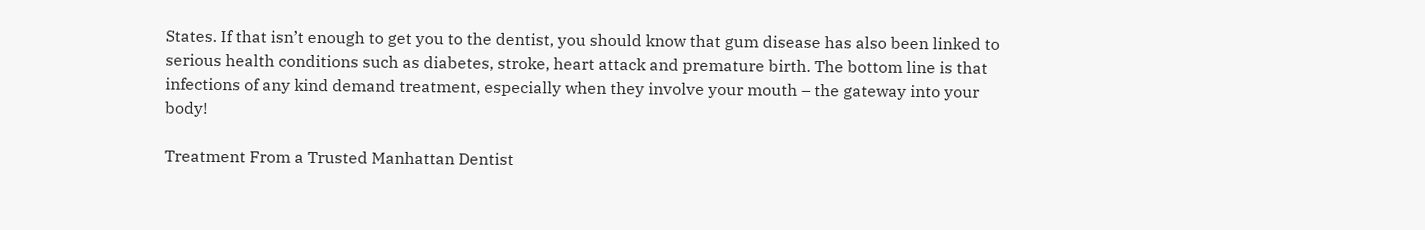States. If that isn’t enough to get you to the dentist, you should know that gum disease has also been linked to serious health conditions such as diabetes, stroke, heart attack and premature birth. The bottom line is that infections of any kind demand treatment, especially when they involve your mouth – the gateway into your body!

Treatment From a Trusted Manhattan Dentist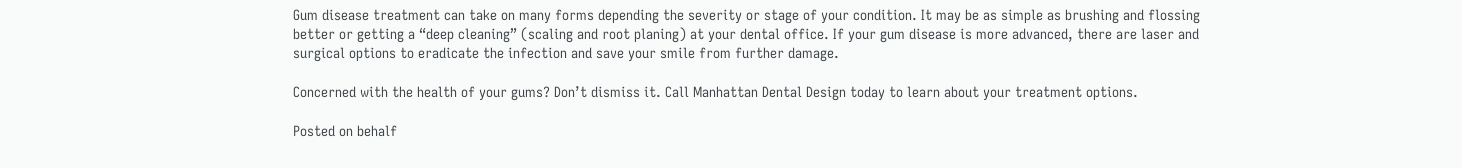Gum disease treatment can take on many forms depending the severity or stage of your condition. It may be as simple as brushing and flossing better or getting a “deep cleaning” (scaling and root planing) at your dental office. If your gum disease is more advanced, there are laser and surgical options to eradicate the infection and save your smile from further damage.

Concerned with the health of your gums? Don’t dismiss it. Call Manhattan Dental Design today to learn about your treatment options.

Posted on behalf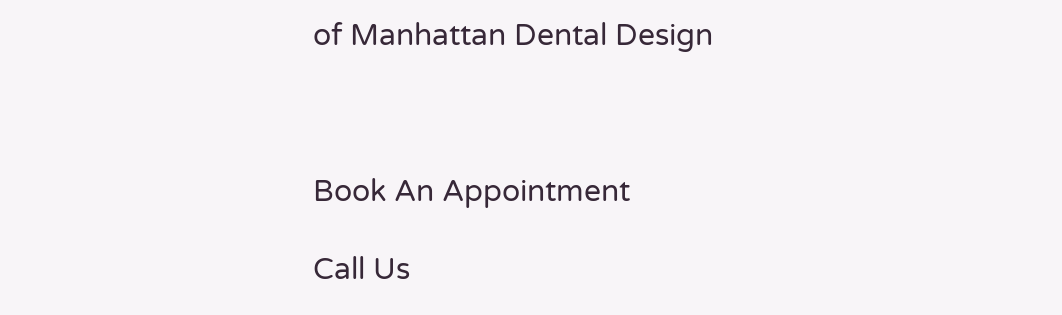of Manhattan Dental Design



Book An Appointment

Call Us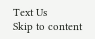Text Us
Skip to content